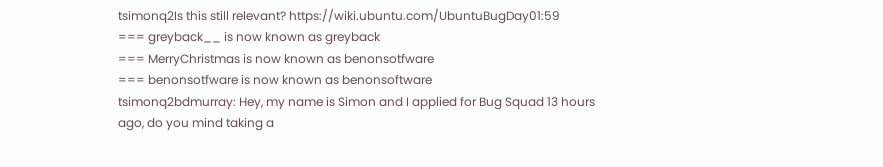tsimonq2Is this still relevant? https://wiki.ubuntu.com/UbuntuBugDay01:59
=== greyback__ is now known as greyback
=== MerryChristmas is now known as benonsotfware
=== benonsotfware is now known as benonsoftware
tsimonq2bdmurray: Hey, my name is Simon and I applied for Bug Squad 13 hours ago, do you mind taking a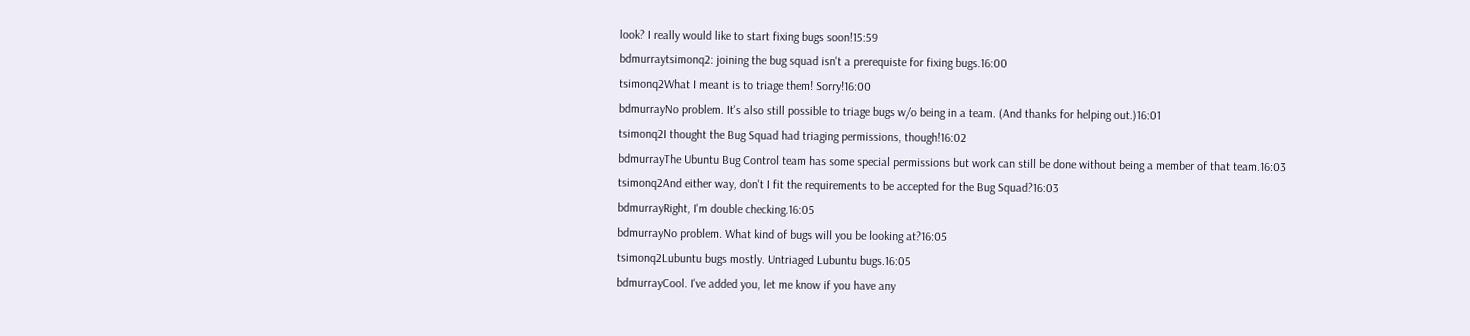look? I really would like to start fixing bugs soon!15:59
bdmurraytsimonq2: joining the bug squad isn't a prerequiste for fixing bugs.16:00
tsimonq2What I meant is to triage them! Sorry!16:00
bdmurrayNo problem. It's also still possible to triage bugs w/o being in a team. (And thanks for helping out.)16:01
tsimonq2I thought the Bug Squad had triaging permissions, though!16:02
bdmurrayThe Ubuntu Bug Control team has some special permissions but work can still be done without being a member of that team.16:03
tsimonq2And either way, don't I fit the requirements to be accepted for the Bug Squad?16:03
bdmurrayRight, I'm double checking.16:05
bdmurrayNo problem. What kind of bugs will you be looking at?16:05
tsimonq2Lubuntu bugs mostly. Untriaged Lubuntu bugs.16:05
bdmurrayCool. I've added you, let me know if you have any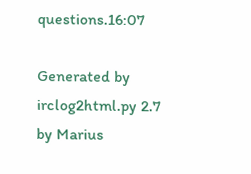questions.16:07

Generated by irclog2html.py 2.7 by Marius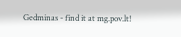Gedminas - find it at mg.pov.lt!